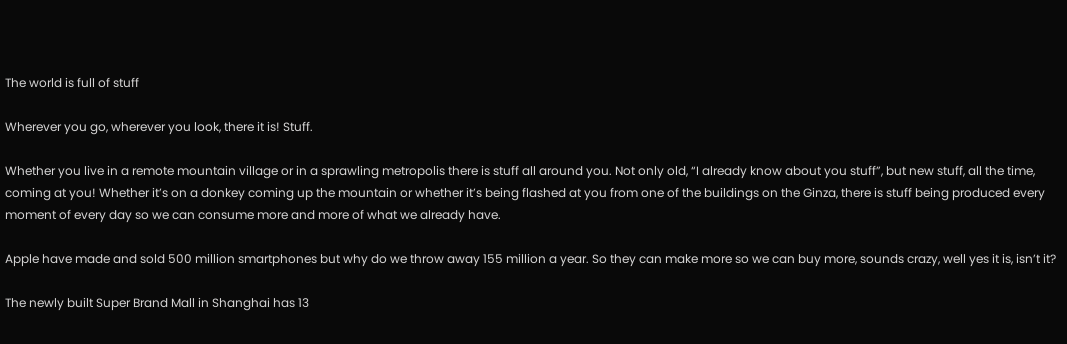The world is full of stuff

Wherever you go, wherever you look, there it is! Stuff.

Whether you live in a remote mountain village or in a sprawling metropolis there is stuff all around you. Not only old, “I already know about you stuff”, but new stuff, all the time, coming at you! Whether it’s on a donkey coming up the mountain or whether it’s being flashed at you from one of the buildings on the Ginza, there is stuff being produced every moment of every day so we can consume more and more of what we already have.

Apple have made and sold 500 million smartphones but why do we throw away 155 million a year. So they can make more so we can buy more, sounds crazy, well yes it is, isn’t it?

The newly built Super Brand Mall in Shanghai has 13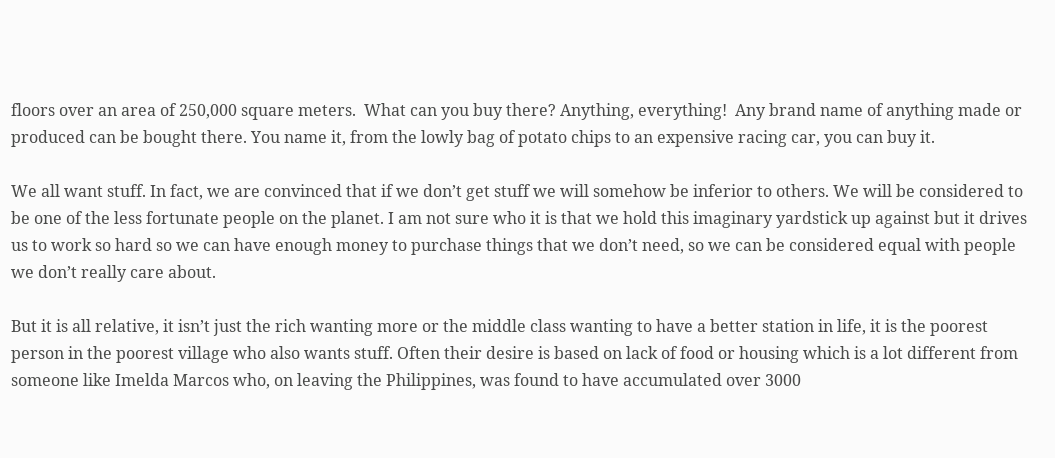floors over an area of 250,000 square meters.  What can you buy there? Anything, everything!  Any brand name of anything made or produced can be bought there. You name it, from the lowly bag of potato chips to an expensive racing car, you can buy it.

We all want stuff. In fact, we are convinced that if we don’t get stuff we will somehow be inferior to others. We will be considered to be one of the less fortunate people on the planet. I am not sure who it is that we hold this imaginary yardstick up against but it drives us to work so hard so we can have enough money to purchase things that we don’t need, so we can be considered equal with people we don’t really care about.

But it is all relative, it isn’t just the rich wanting more or the middle class wanting to have a better station in life, it is the poorest person in the poorest village who also wants stuff. Often their desire is based on lack of food or housing which is a lot different from someone like Imelda Marcos who, on leaving the Philippines, was found to have accumulated over 3000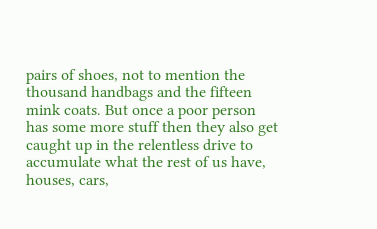pairs of shoes, not to mention the thousand handbags and the fifteen mink coats. But once a poor person has some more stuff then they also get caught up in the relentless drive to accumulate what the rest of us have, houses, cars,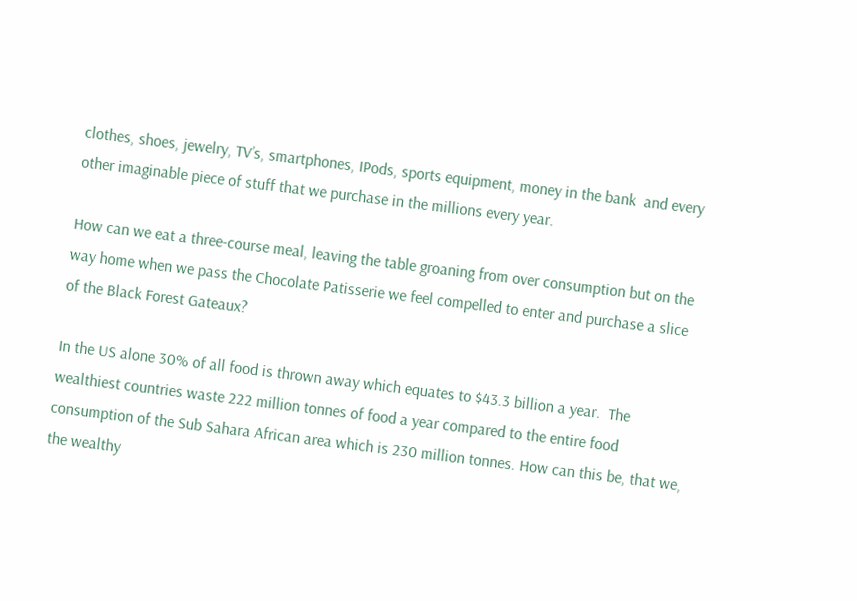clothes, shoes, jewelry, TV’s, smartphones, IPods, sports equipment, money in the bank  and every other imaginable piece of stuff that we purchase in the millions every year.

How can we eat a three-course meal, leaving the table groaning from over consumption but on the way home when we pass the Chocolate Patisserie we feel compelled to enter and purchase a slice of the Black Forest Gateaux?

In the US alone 30% of all food is thrown away which equates to $43.3 billion a year.  The wealthiest countries waste 222 million tonnes of food a year compared to the entire food consumption of the Sub Sahara African area which is 230 million tonnes. How can this be, that we, the wealthy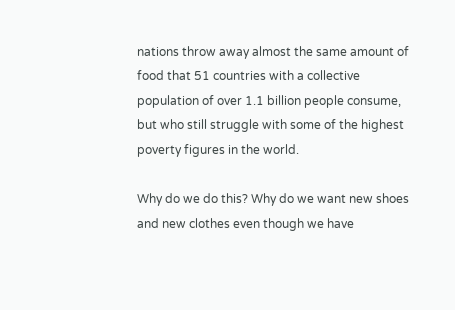nations throw away almost the same amount of food that 51 countries with a collective population of over 1.1 billion people consume, but who still struggle with some of the highest poverty figures in the world.

Why do we do this? Why do we want new shoes and new clothes even though we have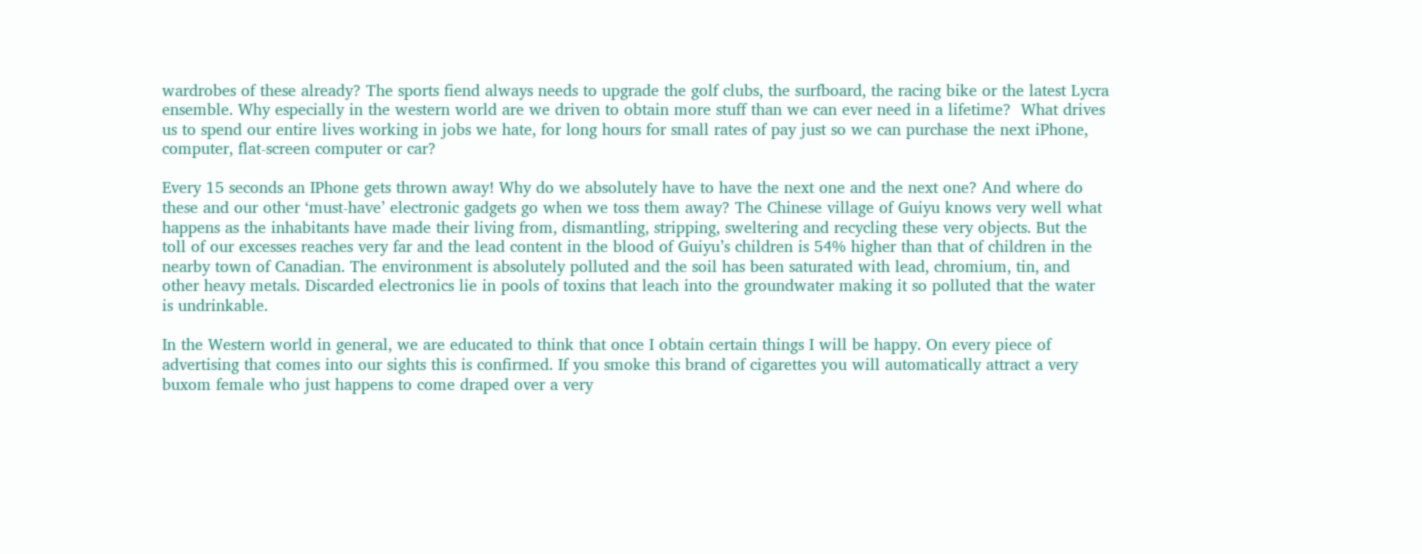wardrobes of these already? The sports fiend always needs to upgrade the golf clubs, the surfboard, the racing bike or the latest Lycra ensemble. Why especially in the western world are we driven to obtain more stuff than we can ever need in a lifetime?  What drives us to spend our entire lives working in jobs we hate, for long hours for small rates of pay just so we can purchase the next iPhone, computer, flat-screen computer or car?

Every 15 seconds an IPhone gets thrown away! Why do we absolutely have to have the next one and the next one? And where do these and our other ‘must-have’ electronic gadgets go when we toss them away? The Chinese village of Guiyu knows very well what happens as the inhabitants have made their living from, dismantling, stripping, sweltering and recycling these very objects. But the toll of our excesses reaches very far and the lead content in the blood of Guiyu’s children is 54% higher than that of children in the nearby town of Canadian. The environment is absolutely polluted and the soil has been saturated with lead, chromium, tin, and other heavy metals. Discarded electronics lie in pools of toxins that leach into the groundwater making it so polluted that the water is undrinkable.

In the Western world in general, we are educated to think that once I obtain certain things I will be happy. On every piece of advertising that comes into our sights this is confirmed. If you smoke this brand of cigarettes you will automatically attract a very buxom female who just happens to come draped over a very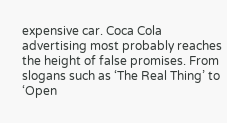expensive car. Coca Cola advertising most probably reaches the height of false promises. From slogans such as ‘The Real Thing’ to ‘Open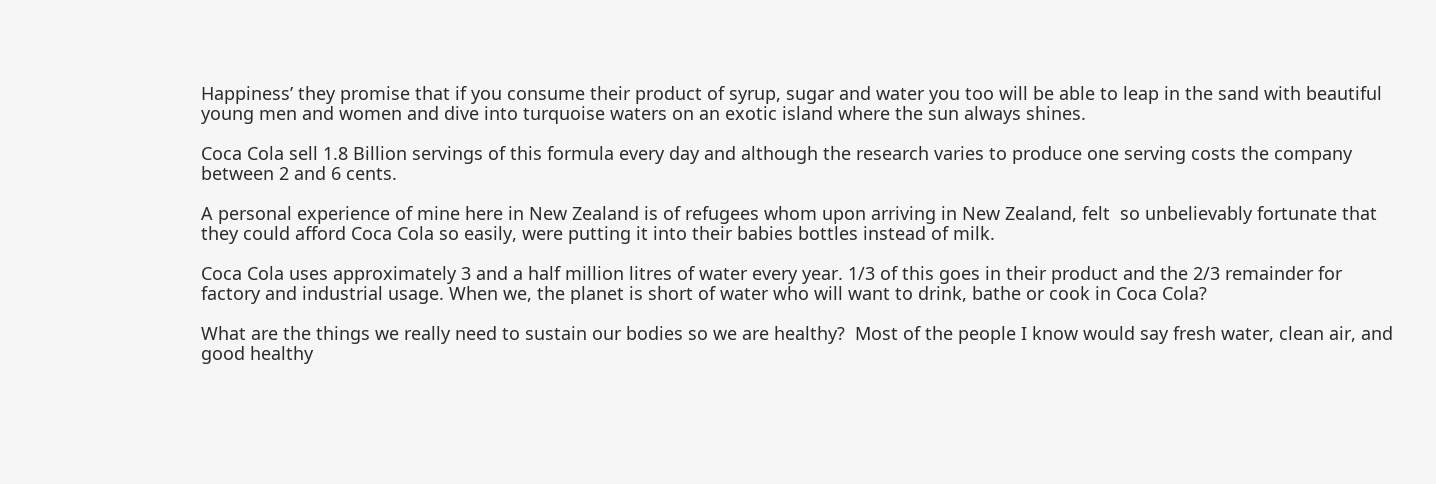Happiness’ they promise that if you consume their product of syrup, sugar and water you too will be able to leap in the sand with beautiful young men and women and dive into turquoise waters on an exotic island where the sun always shines.

Coca Cola sell 1.8 Billion servings of this formula every day and although the research varies to produce one serving costs the company between 2 and 6 cents.

A personal experience of mine here in New Zealand is of refugees whom upon arriving in New Zealand, felt  so unbelievably fortunate that they could afford Coca Cola so easily, were putting it into their babies bottles instead of milk.

Coca Cola uses approximately 3 and a half million litres of water every year. 1/3 of this goes in their product and the 2/3 remainder for factory and industrial usage. When we, the planet is short of water who will want to drink, bathe or cook in Coca Cola?

What are the things we really need to sustain our bodies so we are healthy?  Most of the people I know would say fresh water, clean air, and good healthy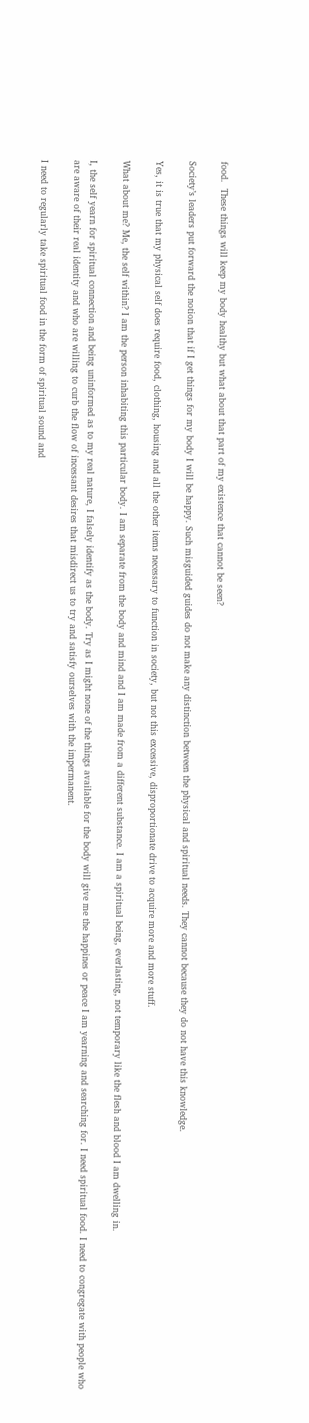food.  These things will keep my body healthy but what about that part of my existence that cannot be seen?

Society’s leaders put forward the notion that if I get things for my body I will be happy. Such misguided guides do not make any distinction between the physical and spiritual needs. They cannot because they do not have this knowledge.

Yes, it is true that my physical self does require food, clothing, housing and all the other items necessary to function in society, but not this excessive, disproportionate drive to acquire more and more stuff.

What about me? Me, the self within? I am the person inhabiting this particular body. I am separate from the body and mind and I am made from a different substance. I am a spiritual being, everlasting, not temporary like the flesh and blood I am dwelling in.

I, the self yearn for spiritual connection and being uninformed as to my real nature, I falsely identify as the body. Try as I might none of the things available for the body will give me the happines or peace I am yearning and searching for. I need spiritual food. I need to congregate with people who are aware of their real identity and who are willing to curb the flow of incessant desires that misdirect us to try and satisfy ourselves with the impermanent.

I need to regularly take spiritual food in the form of spiritual sound and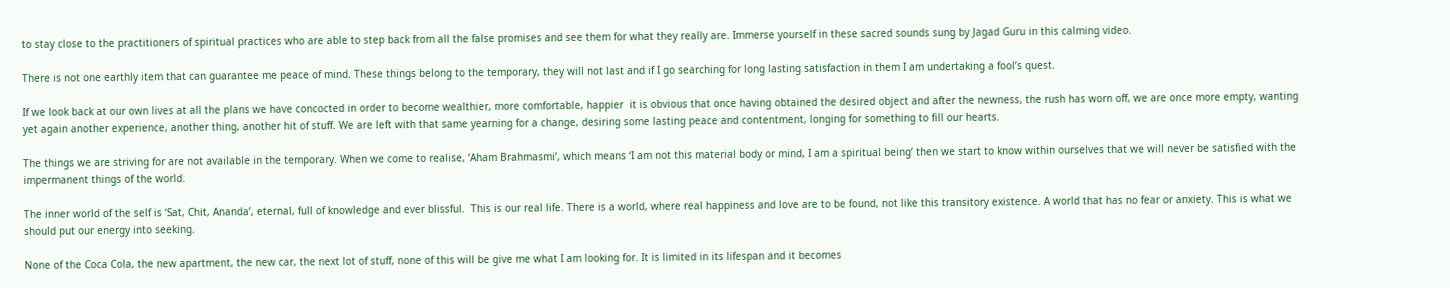to stay close to the practitioners of spiritual practices who are able to step back from all the false promises and see them for what they really are. Immerse yourself in these sacred sounds sung by Jagad Guru in this calming video.

There is not one earthly item that can guarantee me peace of mind. These things belong to the temporary, they will not last and if I go searching for long lasting satisfaction in them I am undertaking a fool’s quest.

If we look back at our own lives at all the plans we have concocted in order to become wealthier, more comfortable, happier  it is obvious that once having obtained the desired object and after the newness, the rush has worn off, we are once more empty, wanting yet again another experience, another thing, another hit of stuff. We are left with that same yearning for a change, desiring some lasting peace and contentment, longing for something to fill our hearts.

The things we are striving for are not available in the temporary. When we come to realise, ‘Aham Brahmasmi’, which means ‘I am not this material body or mind, I am a spiritual being’ then we start to know within ourselves that we will never be satisfied with the impermanent things of the world.

The inner world of the self is ‘Sat, Chit, Ananda’, eternal, full of knowledge and ever blissful.  This is our real life. There is a world, where real happiness and love are to be found, not like this transitory existence. A world that has no fear or anxiety. This is what we should put our energy into seeking.

None of the Coca Cola, the new apartment, the new car, the next lot of stuff, none of this will be give me what I am looking for. It is limited in its lifespan and it becomes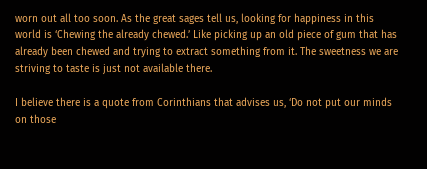worn out all too soon. As the great sages tell us, looking for happiness in this world is ‘Chewing the already chewed.’ Like picking up an old piece of gum that has already been chewed and trying to extract something from it. The sweetness we are striving to taste is just not available there.

I believe there is a quote from Corinthians that advises us, ‘Do not put our minds on those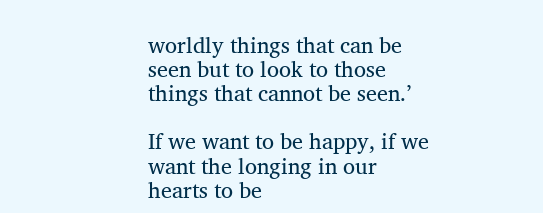worldly things that can be seen but to look to those things that cannot be seen.’

If we want to be happy, if we want the longing in our hearts to be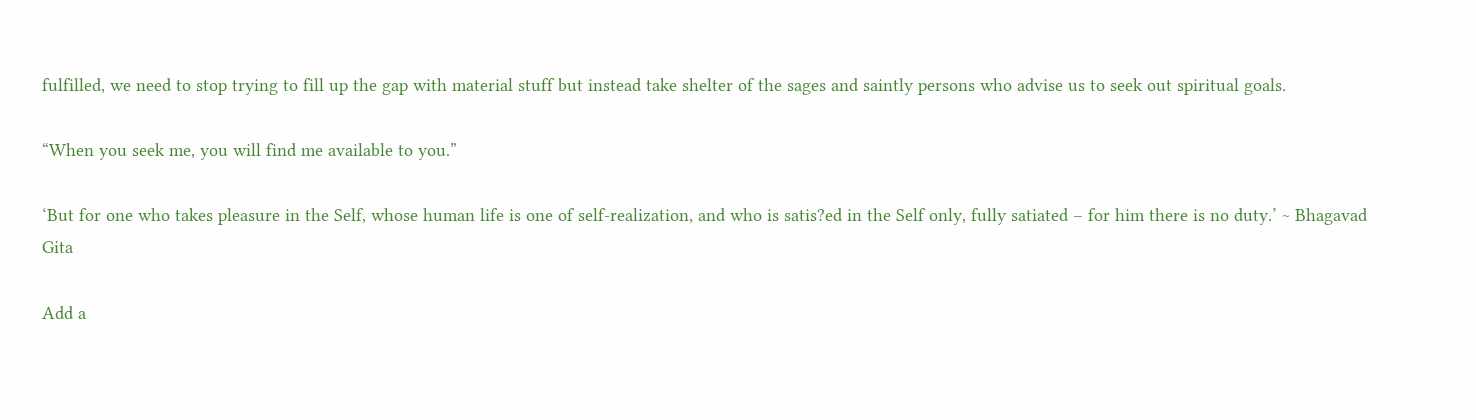fulfilled, we need to stop trying to fill up the gap with material stuff but instead take shelter of the sages and saintly persons who advise us to seek out spiritual goals.

“When you seek me, you will find me available to you.”

‘But for one who takes pleasure in the Self, whose human life is one of self-realization, and who is satis?ed in the Self only, fully satiated – for him there is no duty.’ ~ Bhagavad Gita

Add a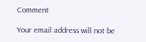Comment

Your email address will not be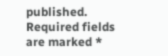published. Required fields are marked *